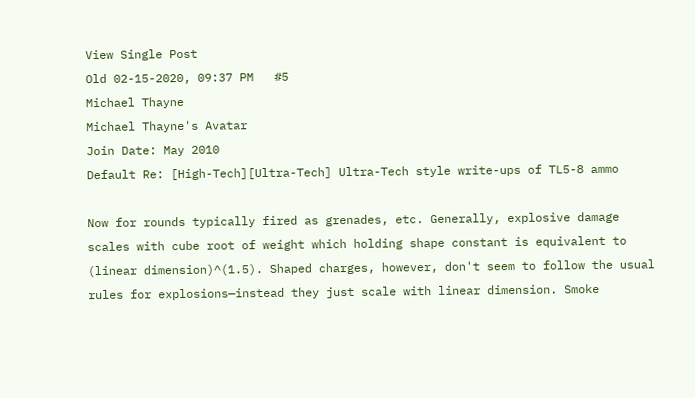View Single Post
Old 02-15-2020, 09:37 PM   #5
Michael Thayne
Michael Thayne's Avatar
Join Date: May 2010
Default Re: [High-Tech][Ultra-Tech] Ultra-Tech style write-ups of TL5-8 ammo

Now for rounds typically fired as grenades, etc. Generally, explosive damage scales with cube root of weight which holding shape constant is equivalent to (linear dimension)^(1.5). Shaped charges, however, don't seem to follow the usual rules for explosions—instead they just scale with linear dimension. Smoke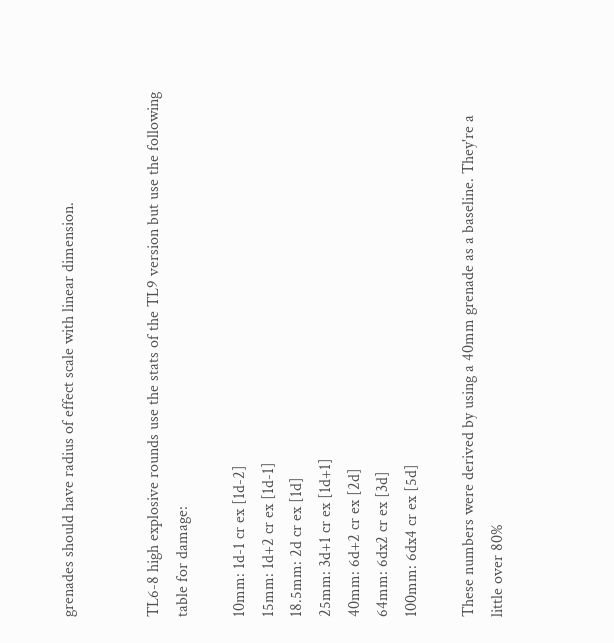grenades should have radius of effect scale with linear dimension.


TL6-8 high explosive rounds use the stats of the TL9 version but use the following table for damage:

10mm: 1d-1 cr ex [1d-2]
15mm: 1d+2 cr ex [1d-1]
18.5mm: 2d cr ex [1d]
25mm: 3d+1 cr ex [1d+1]
40mm: 6d+2 cr ex [2d]
64mm: 6dx2 cr ex [3d]
100mm: 6dx4 cr ex [5d]

These numbers were derived by using a 40mm grenade as a baseline. They're a little over 80%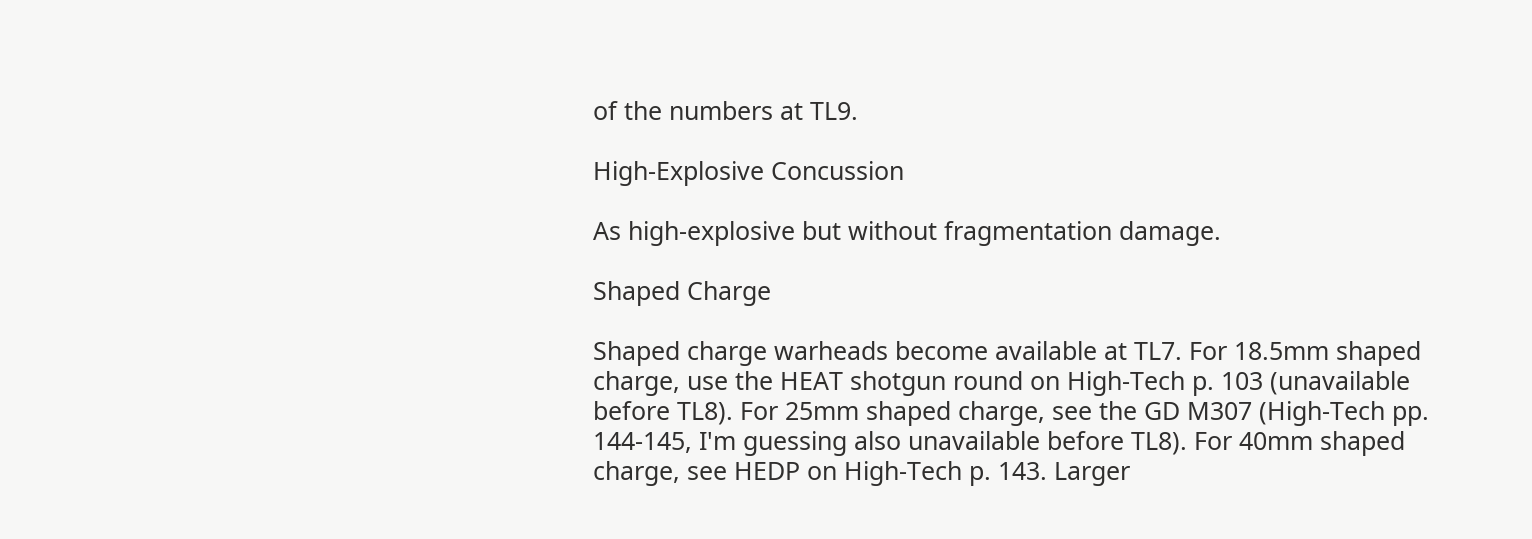of the numbers at TL9.

High-Explosive Concussion

As high-explosive but without fragmentation damage.

Shaped Charge

Shaped charge warheads become available at TL7. For 18.5mm shaped charge, use the HEAT shotgun round on High-Tech p. 103 (unavailable before TL8). For 25mm shaped charge, see the GD M307 (High-Tech pp. 144-145, I'm guessing also unavailable before TL8). For 40mm shaped charge, see HEDP on High-Tech p. 143. Larger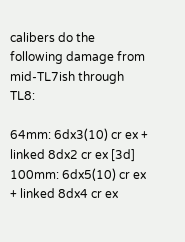calibers do the following damage from mid-TL7ish through TL8:

64mm: 6dx3(10) cr ex + linked 8dx2 cr ex [3d]
100mm: 6dx5(10) cr ex + linked 8dx4 cr ex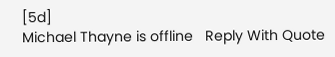[5d]
Michael Thayne is offline   Reply With Quote